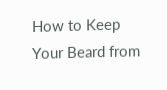How to Keep Your Beard from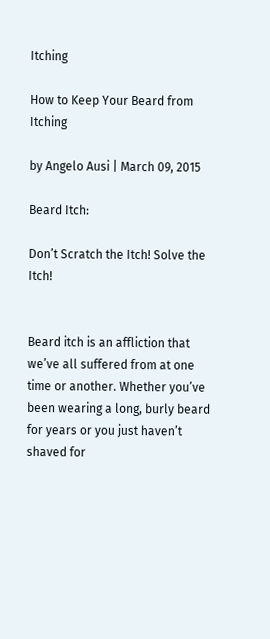Itching

How to Keep Your Beard from Itching

by Angelo Ausi | March 09, 2015

Beard Itch:

Don’t Scratch the Itch! Solve the Itch!


Beard itch is an affliction that we’ve all suffered from at one time or another. Whether you’ve been wearing a long, burly beard for years or you just haven’t shaved for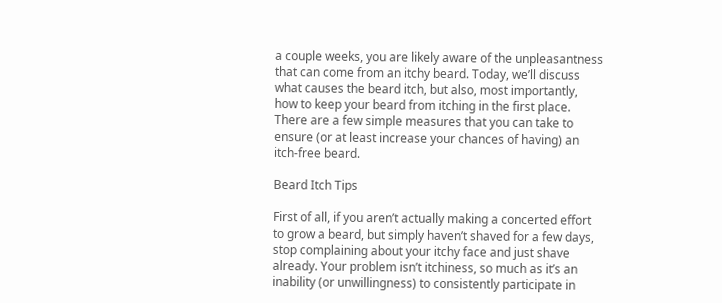a couple weeks, you are likely aware of the unpleasantness that can come from an itchy beard. Today, we’ll discuss what causes the beard itch, but also, most importantly, how to keep your beard from itching in the first place. There are a few simple measures that you can take to ensure (or at least increase your chances of having) an itch-free beard.

Beard Itch Tips

First of all, if you aren’t actually making a concerted effort to grow a beard, but simply haven’t shaved for a few days, stop complaining about your itchy face and just shave already. Your problem isn’t itchiness, so much as it’s an inability (or unwillingness) to consistently participate in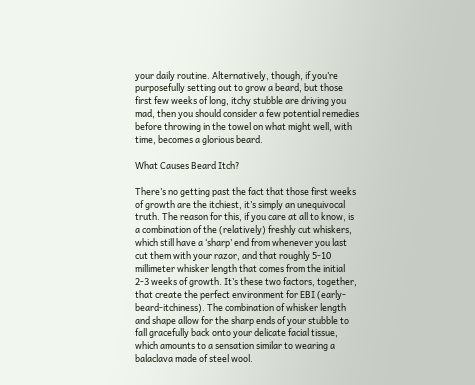your daily routine. Alternatively, though, if you’re purposefully setting out to grow a beard, but those first few weeks of long, itchy stubble are driving you mad, then you should consider a few potential remedies before throwing in the towel on what might well, with time, becomes a glorious beard.

What Causes Beard Itch?

There’s no getting past the fact that those first weeks of growth are the itchiest, it’s simply an unequivocal truth. The reason for this, if you care at all to know, is a combination of the (relatively) freshly cut whiskers, which still have a ‘sharp’ end from whenever you last cut them with your razor, and that roughly 5-10 millimeter whisker length that comes from the initial 2-3 weeks of growth. It’s these two factors, together, that create the perfect environment for EBI (early-beard-itchiness). The combination of whisker length and shape allow for the sharp ends of your stubble to fall gracefully back onto your delicate facial tissue, which amounts to a sensation similar to wearing a balaclava made of steel wool.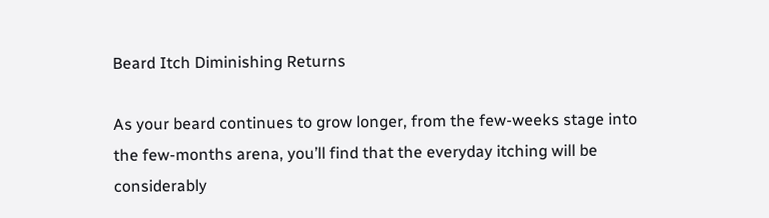Beard Itch Diminishing Returns

As your beard continues to grow longer, from the few-weeks stage into the few-months arena, you’ll find that the everyday itching will be considerably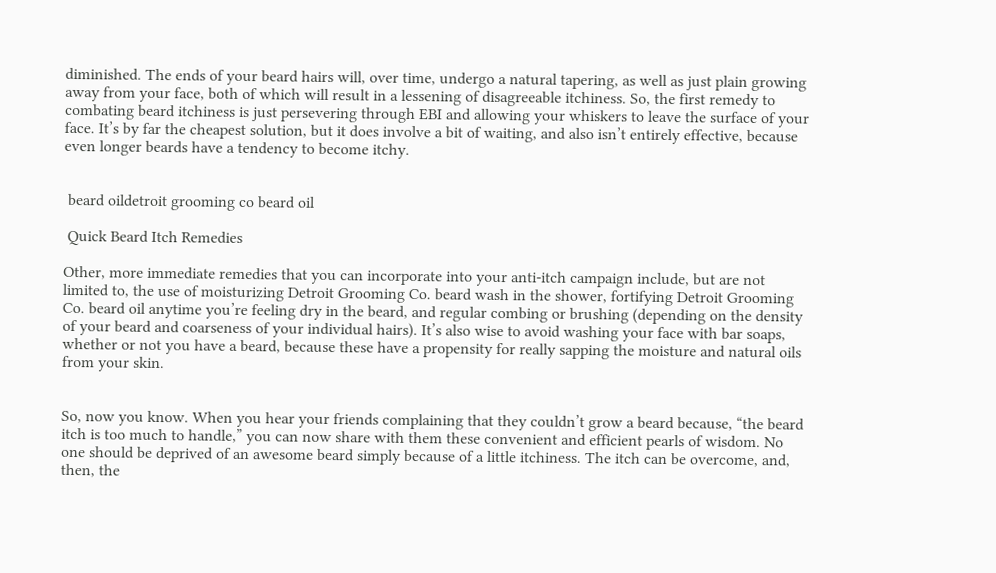diminished. The ends of your beard hairs will, over time, undergo a natural tapering, as well as just plain growing away from your face, both of which will result in a lessening of disagreeable itchiness. So, the first remedy to combating beard itchiness is just persevering through EBI and allowing your whiskers to leave the surface of your face. It’s by far the cheapest solution, but it does involve a bit of waiting, and also isn’t entirely effective, because even longer beards have a tendency to become itchy.


 beard oildetroit grooming co beard oil

 Quick Beard Itch Remedies

Other, more immediate remedies that you can incorporate into your anti-itch campaign include, but are not limited to, the use of moisturizing Detroit Grooming Co. beard wash in the shower, fortifying Detroit Grooming Co. beard oil anytime you’re feeling dry in the beard, and regular combing or brushing (depending on the density of your beard and coarseness of your individual hairs). It’s also wise to avoid washing your face with bar soaps, whether or not you have a beard, because these have a propensity for really sapping the moisture and natural oils from your skin.


So, now you know. When you hear your friends complaining that they couldn’t grow a beard because, “the beard itch is too much to handle,” you can now share with them these convenient and efficient pearls of wisdom. No one should be deprived of an awesome beard simply because of a little itchiness. The itch can be overcome, and, then, the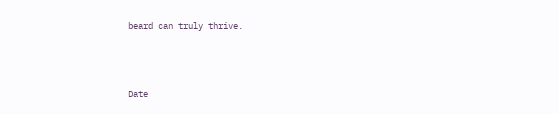beard can truly thrive.




Date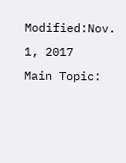Modified:Nov. 1, 2017
Main Topic: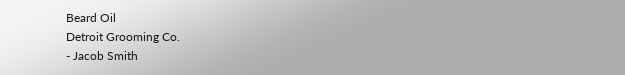Beard Oil
Detroit Grooming Co.
- Jacob Smith